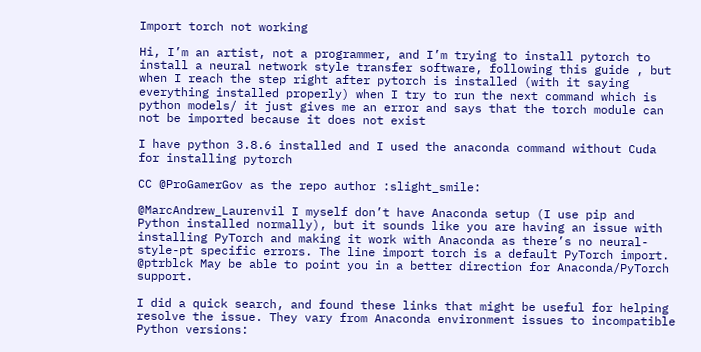Import torch not working

Hi, I’m an artist, not a programmer, and I’m trying to install pytorch to install a neural network style transfer software, following this guide , but when I reach the step right after pytorch is installed (with it saying everything installed properly) when I try to run the next command which is
python models/ it just gives me an error and says that the torch module can not be imported because it does not exist

I have python 3.8.6 installed and I used the anaconda command without Cuda for installing pytorch

CC @ProGamerGov as the repo author :slight_smile:

@MarcAndrew_Laurenvil I myself don’t have Anaconda setup (I use pip and Python installed normally), but it sounds like you are having an issue with installing PyTorch and making it work with Anaconda as there’s no neural-style-pt specific errors. The line import torch is a default PyTorch import. @ptrblck May be able to point you in a better direction for Anaconda/PyTorch support.

I did a quick search, and found these links that might be useful for helping resolve the issue. They vary from Anaconda environment issues to incompatible Python versions: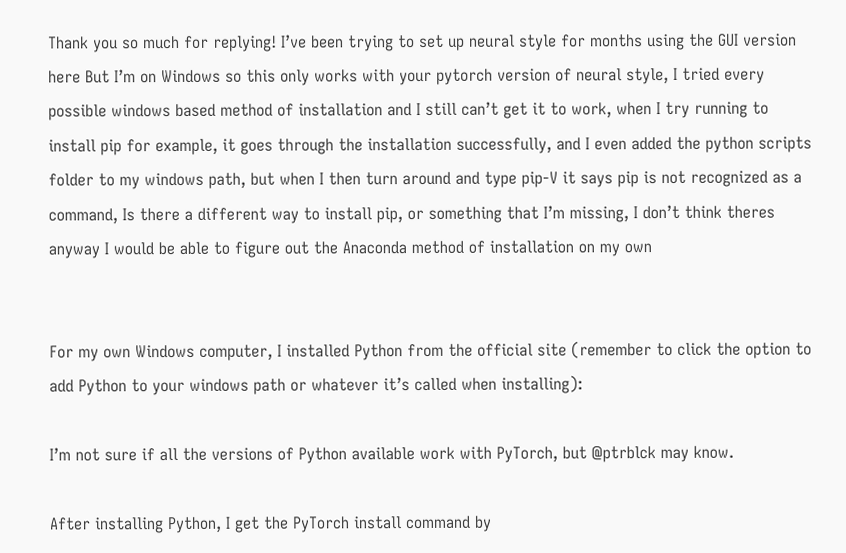Thank you so much for replying! I’ve been trying to set up neural style for months using the GUI version here But I’m on Windows so this only works with your pytorch version of neural style, I tried every possible windows based method of installation and I still can’t get it to work, when I try running to install pip for example, it goes through the installation successfully, and I even added the python scripts folder to my windows path, but when I then turn around and type pip-V it says pip is not recognized as a command, Is there a different way to install pip, or something that I’m missing, I don’t think theres anyway I would be able to figure out the Anaconda method of installation on my own


For my own Windows computer, I installed Python from the official site (remember to click the option to add Python to your windows path or whatever it’s called when installing):

I’m not sure if all the versions of Python available work with PyTorch, but @ptrblck may know.

After installing Python, I get the PyTorch install command by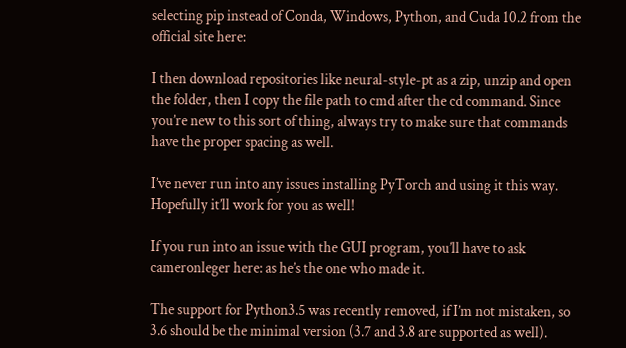selecting pip instead of Conda, Windows, Python, and Cuda 10.2 from the official site here:

I then download repositories like neural-style-pt as a zip, unzip and open the folder, then I copy the file path to cmd after the cd command. Since you’re new to this sort of thing, always try to make sure that commands have the proper spacing as well.

I’ve never run into any issues installing PyTorch and using it this way. Hopefully it’ll work for you as well!

If you run into an issue with the GUI program, you’ll have to ask cameronleger here: as he’s the one who made it.

The support for Python3.5 was recently removed, if I’m not mistaken, so 3.6 should be the minimal version (3.7 and 3.8 are supported as well).